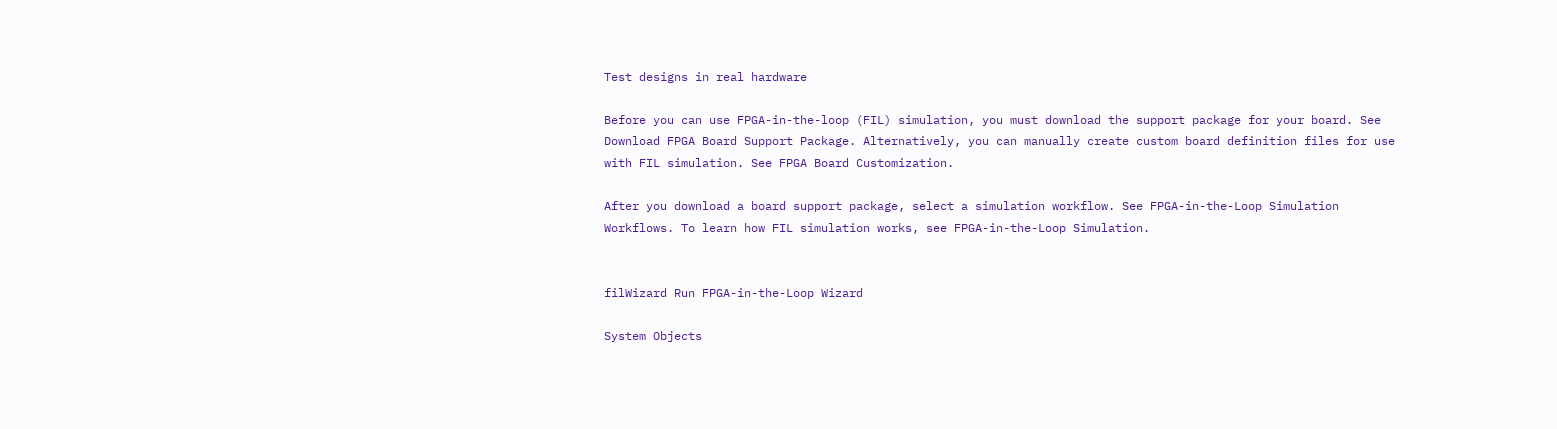Test designs in real hardware

Before you can use FPGA-in-the-loop (FIL) simulation, you must download the support package for your board. See Download FPGA Board Support Package. Alternatively, you can manually create custom board definition files for use with FIL simulation. See FPGA Board Customization.

After you download a board support package, select a simulation workflow. See FPGA-in-the-Loop Simulation Workflows. To learn how FIL simulation works, see FPGA-in-the-Loop Simulation.


filWizard Run FPGA-in-the-Loop Wizard

System Objects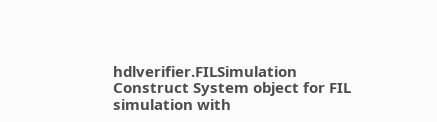hdlverifier.FILSimulation Construct System object for FIL simulation with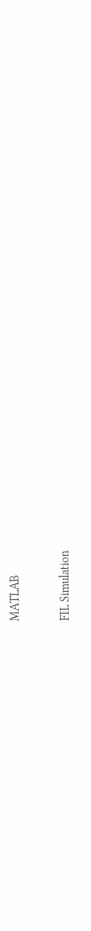MATLAB


FIL Simulation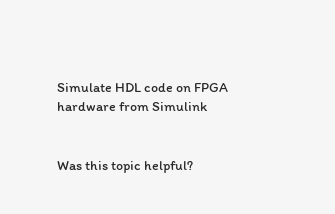Simulate HDL code on FPGA hardware from Simulink


Was this topic helpful?